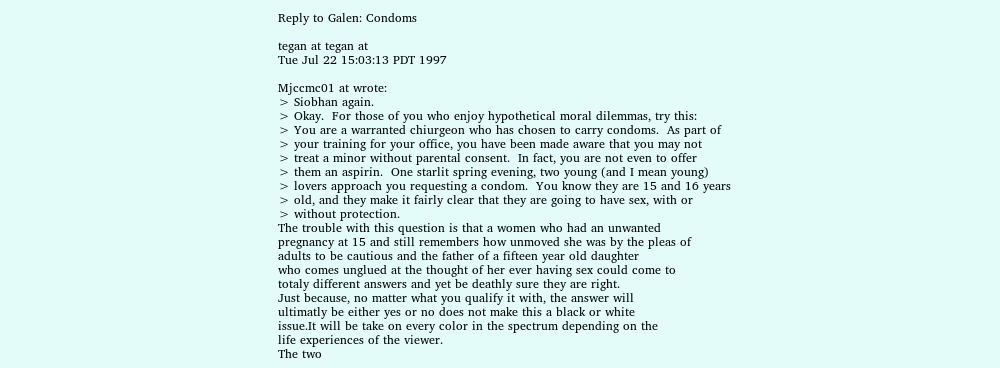Reply to Galen: Condoms

tegan at tegan at
Tue Jul 22 15:03:13 PDT 1997

Mjccmc01 at wrote:
> Siobhan again.
> Okay.  For those of you who enjoy hypothetical moral dilemmas, try this:
> You are a warranted chiurgeon who has chosen to carry condoms.  As part of
> your training for your office, you have been made aware that you may not
> treat a minor without parental consent.  In fact, you are not even to offer
> them an aspirin.  One starlit spring evening, two young (and I mean young)
> lovers approach you requesting a condom.  You know they are 15 and 16 years
> old, and they make it fairly clear that they are going to have sex, with or
> without protection.
The trouble with this question is that a women who had an unwanted
pregnancy at 15 and still remembers how unmoved she was by the pleas of
adults to be cautious and the father of a fifteen year old daughter
who comes unglued at the thought of her ever having sex could come to
totaly different answers and yet be deathly sure they are right.
Just because, no matter what you qualify it with, the answer will
ultimatly be either yes or no does not make this a black or white
issue.It will be take on every color in the spectrum depending on the
life experiences of the viewer.
The two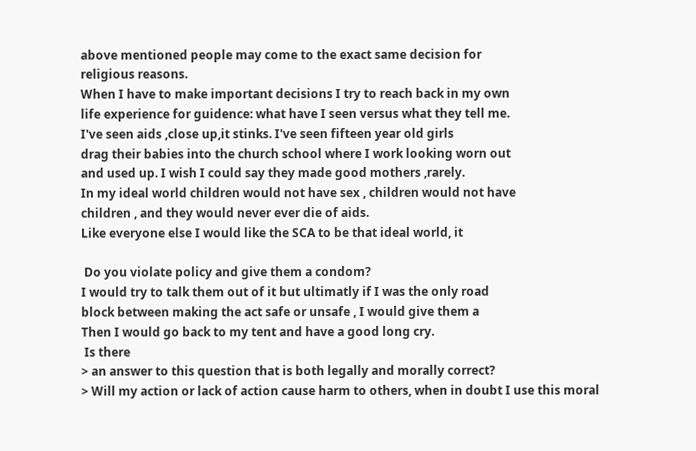above mentioned people may come to the exact same decision for
religious reasons.
When I have to make important decisions I try to reach back in my own
life experience for guidence: what have I seen versus what they tell me.
I've seen aids ,close up,it stinks. I've seen fifteen year old girls
drag their babies into the church school where I work looking worn out
and used up. I wish I could say they made good mothers ,rarely.
In my ideal world children would not have sex , children would not have
children , and they would never ever die of aids.
Like everyone else I would like the SCA to be that ideal world, it

 Do you violate policy and give them a condom?
I would try to talk them out of it but ultimatly if I was the only road
block between making the act safe or unsafe , I would give them a
Then I would go back to my tent and have a good long cry.
 Is there
> an answer to this question that is both legally and morally correct?
> Will my action or lack of action cause harm to others, when in doubt I use this moral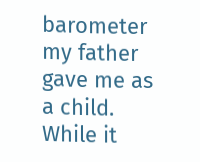barometer my father gave me as a child. While it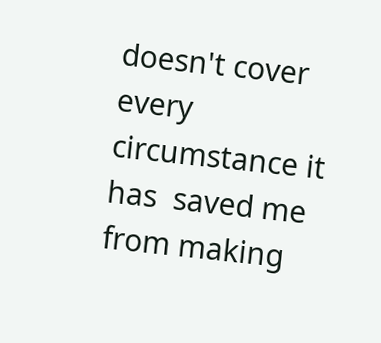doesn't cover every circumstance it has  saved me from making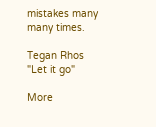mistakes many many times.

Tegan Rhos
"Let it go"

More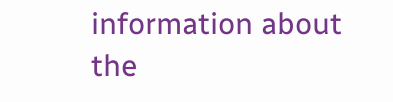information about the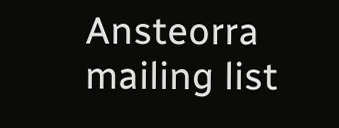Ansteorra mailing list